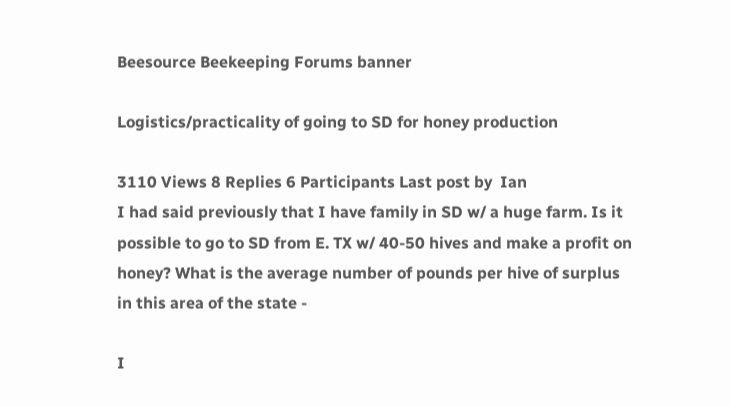Beesource Beekeeping Forums banner

Logistics/practicality of going to SD for honey production

3110 Views 8 Replies 6 Participants Last post by  Ian
I had said previously that I have family in SD w/ a huge farm. Is it possible to go to SD from E. TX w/ 40-50 hives and make a profit on honey? What is the average number of pounds per hive of surplus in this area of the state -

I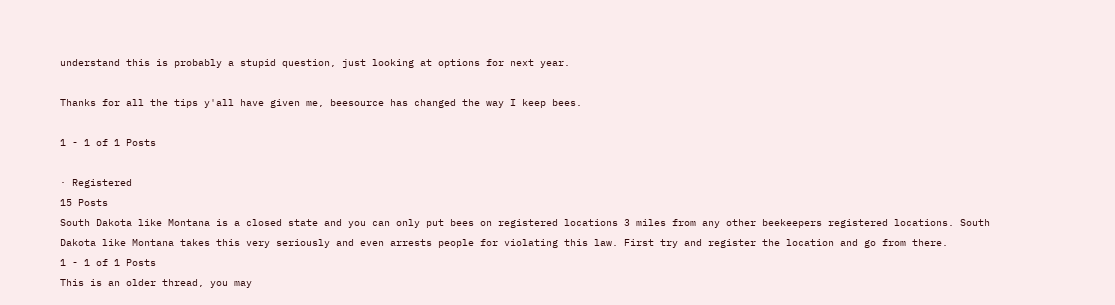understand this is probably a stupid question, just looking at options for next year.

Thanks for all the tips y'all have given me, beesource has changed the way I keep bees.

1 - 1 of 1 Posts

· Registered
15 Posts
South Dakota like Montana is a closed state and you can only put bees on registered locations 3 miles from any other beekeepers registered locations. South Dakota like Montana takes this very seriously and even arrests people for violating this law. First try and register the location and go from there.
1 - 1 of 1 Posts
This is an older thread, you may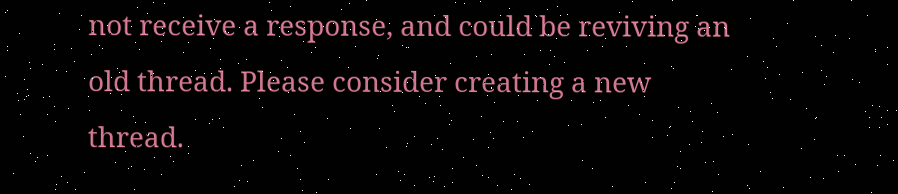not receive a response, and could be reviving an old thread. Please consider creating a new thread.